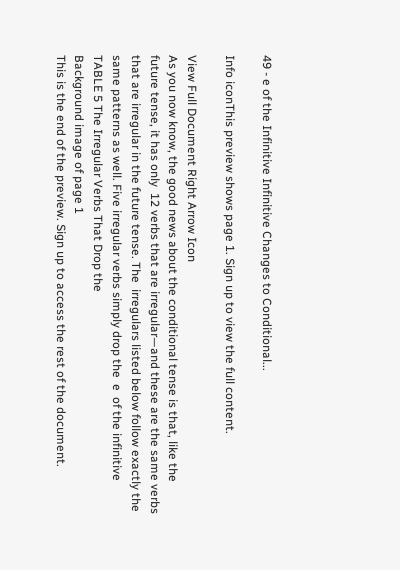49 - e of the Infinitive Infinitive Changes to Conditional...

Info iconThis preview shows page 1. Sign up to view the full content.

View Full Document Right Arrow Icon
As you now know, the good news about the conditional tense is that, like the future tense, it has only  12 verbs that are irregular—and these are the same verbs that are irregular in the future tense. The  irregulars listed below follow exactly the same patterns as well. Five irregular verbs simply drop the  e  of the infinitive  TABLE 5 The Irregular Verbs That Drop the
Background image of page 1
This is the end of the preview. Sign up to access the rest of the document.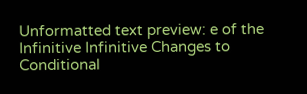Unformatted text preview: e of the Infinitive Infinitive Changes to Conditional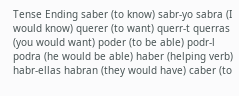Tense Ending saber (to know) sabr-yo sabra (I would know) querer (to want) querr-t querras (you would want) poder (to be able) podr-l podra (he would be able) haber (helping verb) habr-ellas habran (they would have) caber (to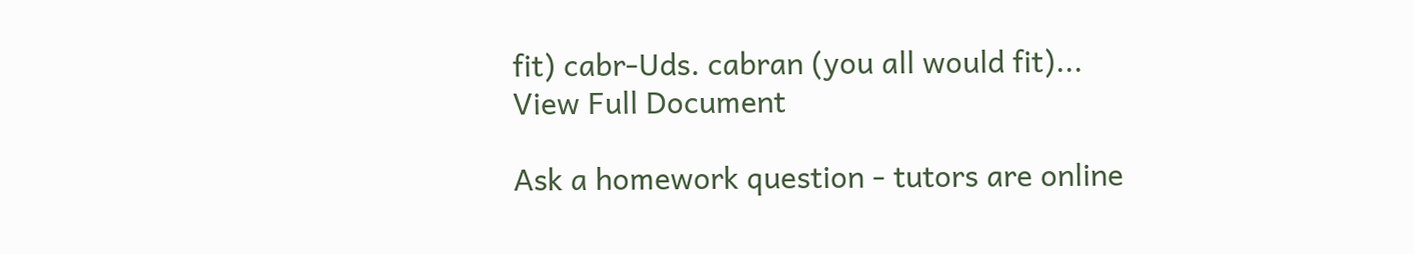fit) cabr-Uds. cabran (you all would fit)...
View Full Document

Ask a homework question - tutors are online